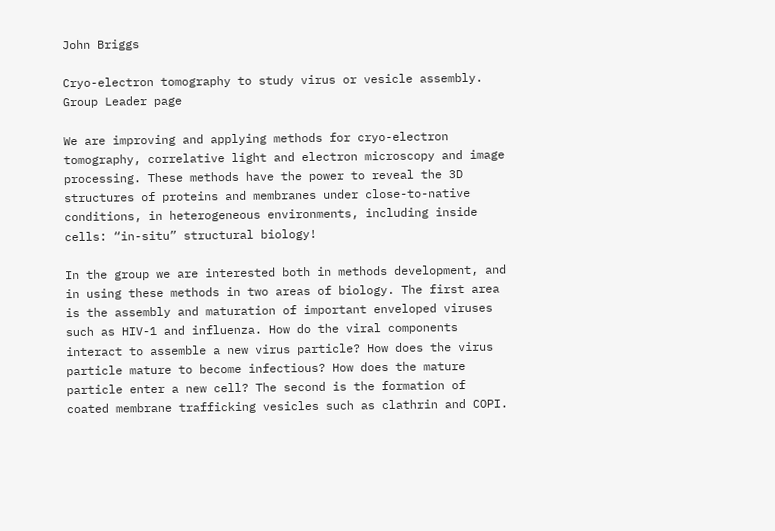John Briggs

Cryo-electron tomography to study virus or vesicle assembly.
Group Leader page

We are improving and applying methods for cryo-electron tomography, correlative light and electron microscopy and image processing. These methods have the power to reveal the 3D structures of proteins and membranes under close-to-native conditions, in heterogeneous environments, including inside cells: “in-situ” structural biology!

In the group we are interested both in methods development, and in using these methods in two areas of biology. The first area is the assembly and maturation of important enveloped viruses such as HIV-1 and influenza. How do the viral components interact to assemble a new virus particle? How does the virus particle mature to become infectious? How does the mature particle enter a new cell? The second is the formation of coated membrane trafficking vesicles such as clathrin and COPI.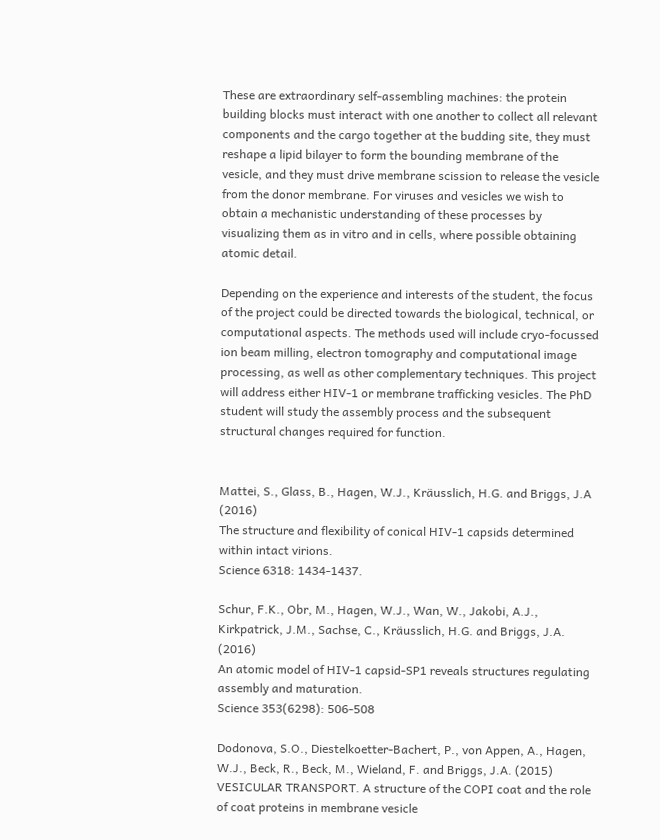These are extraordinary self-assembling machines: the protein building blocks must interact with one another to collect all relevant components and the cargo together at the budding site, they must reshape a lipid bilayer to form the bounding membrane of the vesicle, and they must drive membrane scission to release the vesicle from the donor membrane. For viruses and vesicles we wish to obtain a mechanistic understanding of these processes by visualizing them as in vitro and in cells, where possible obtaining atomic detail.

Depending on the experience and interests of the student, the focus of the project could be directed towards the biological, technical, or computational aspects. The methods used will include cryo-focussed ion beam milling, electron tomography and computational image processing, as well as other complementary techniques. This project will address either HIV-1 or membrane trafficking vesicles. The PhD student will study the assembly process and the subsequent structural changes required for function.


Mattei, S., Glass, B., Hagen, W.J., Kräusslich, H.G. and Briggs, J.A (2016)
The structure and flexibility of conical HIV-1 capsids determined within intact virions.
Science 6318: 1434-1437.

Schur, F.K., Obr, M., Hagen, W.J., Wan, W., Jakobi, A.J., Kirkpatrick, J.M., Sachse, C., Kräusslich, H.G. and Briggs, J.A. (2016)
An atomic model of HIV-1 capsid-SP1 reveals structures regulating assembly and maturation.
Science 353(6298): 506-508

Dodonova, S.O., Diestelkoetter-Bachert, P., von Appen, A., Hagen, W.J., Beck, R., Beck, M., Wieland, F. and Briggs, J.A. (2015)
VESICULAR TRANSPORT. A structure of the COPI coat and the role of coat proteins in membrane vesicle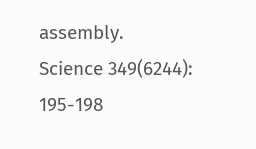assembly.
Science 349(6244): 195-198